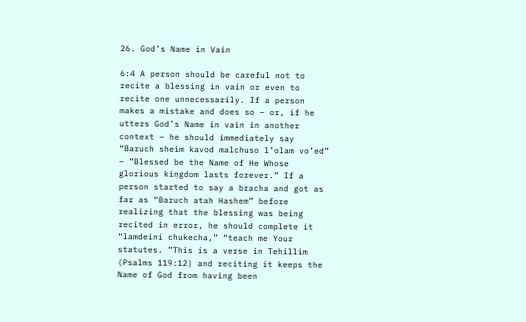26. God’s Name in Vain

6:4 A person should be careful not to recite a blessing in vain or even to recite one unnecessarily. If a person makes a mistake and does so – or, if he utters God’s Name in vain in another context – he should immediately say “Baruch sheim kavod malchuso l’olam vo’ed” – ”Blessed be the Name of He Whose glorious kingdom lasts forever.” If a person started to say a bracha and got as far as “Baruch atah Hashem” before realizing that the blessing was being recited in error, he should complete it “lamdeini chukecha,” “teach me Your statutes. ”This is a verse in Tehillim (Psalms 119:12) and reciting it keeps the Name of God from having been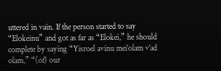uttered in vain. If the person started to say “Elokeinu” and got as far as “Elokei,” he should complete by saying “Yisroel avinu mei’olam v’ad olam,” “(of) our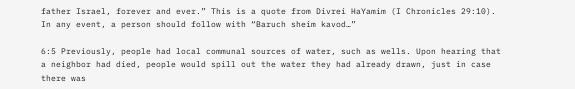father Israel, forever and ever.” This is a quote from Divrei HaYamim (I Chronicles 29:10). In any event, a person should follow with “Baruch sheim kavod…”

6:5 Previously, people had local communal sources of water, such as wells. Upon hearing that a neighbor had died, people would spill out the water they had already drawn, just in case there was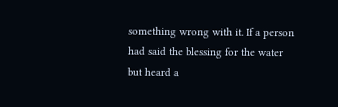something wrong with it. If a person had said the blessing for the water but heard a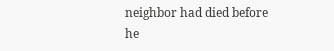neighbor had died before he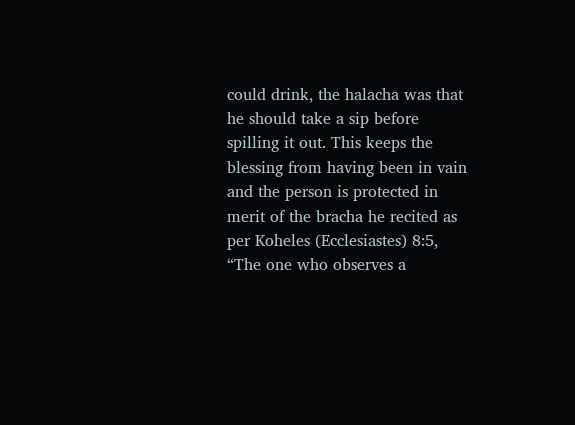could drink, the halacha was that he should take a sip before spilling it out. This keeps the blessing from having been in vain and the person is protected in merit of the bracha he recited as per Koheles (Ecclesiastes) 8:5, “The one who observes a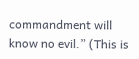commandment will know no evil.” (This is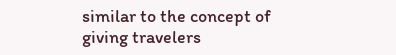similar to the concept of giving travelers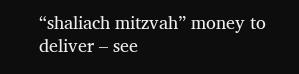“shaliach mitzvah” money to deliver – see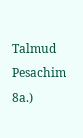Talmud Pesachim 8a.)